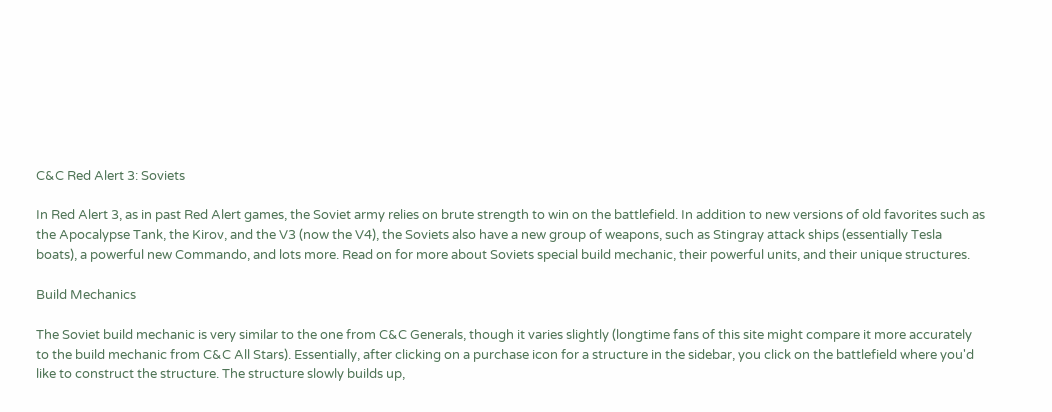C&C Red Alert 3: Soviets

In Red Alert 3, as in past Red Alert games, the Soviet army relies on brute strength to win on the battlefield. In addition to new versions of old favorites such as the Apocalypse Tank, the Kirov, and the V3 (now the V4), the Soviets also have a new group of weapons, such as Stingray attack ships (essentially Tesla boats), a powerful new Commando, and lots more. Read on for more about Soviets special build mechanic, their powerful units, and their unique structures.

Build Mechanics

The Soviet build mechanic is very similar to the one from C&C Generals, though it varies slightly (longtime fans of this site might compare it more accurately to the build mechanic from C&C All Stars). Essentially, after clicking on a purchase icon for a structure in the sidebar, you click on the battlefield where you'd like to construct the structure. The structure slowly builds up,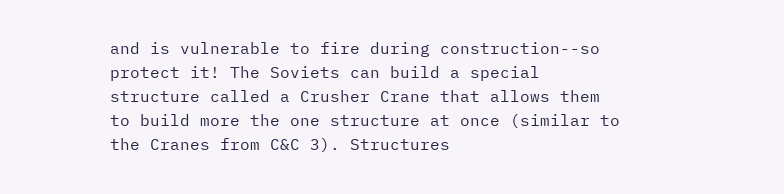and is vulnerable to fire during construction--so protect it! The Soviets can build a special structure called a Crusher Crane that allows them to build more the one structure at once (similar to the Cranes from C&C 3). Structures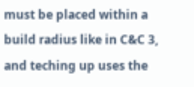must be placed within a build radius like in C&C 3, and teching up uses the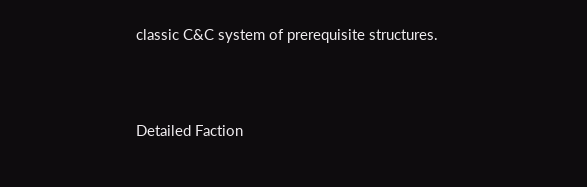classic C&C system of prerequisite structures.



Detailed Faction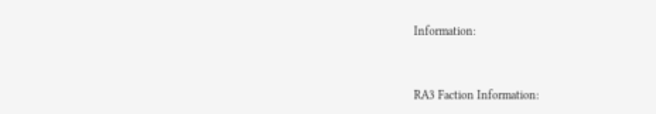Information:


RA3 Faction Information: